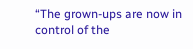“The grown-ups are now in control of the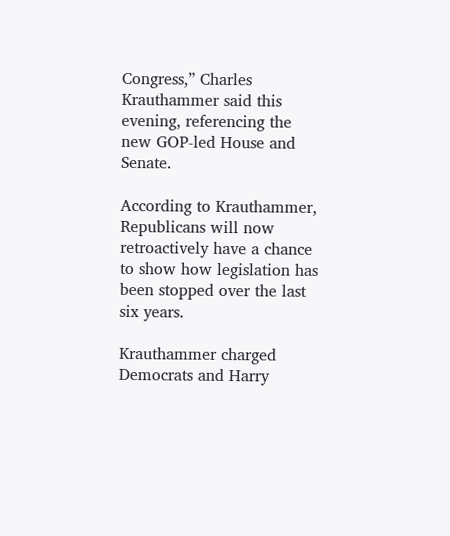Congress,” Charles Krauthammer said this evening, referencing the new GOP-led House and Senate.

According to Krauthammer, Republicans will now retroactively have a chance to show how legislation has been stopped over the last six years.

Krauthammer charged Democrats and Harry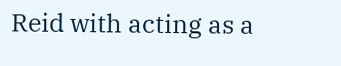Reid with acting as a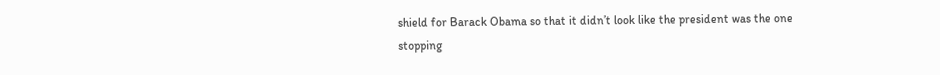shield for Barack Obama so that it didn’t look like the president was the one stopping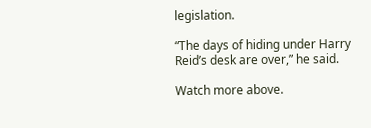legislation.

“The days of hiding under Harry Reid’s desk are over,” he said.

Watch more above.